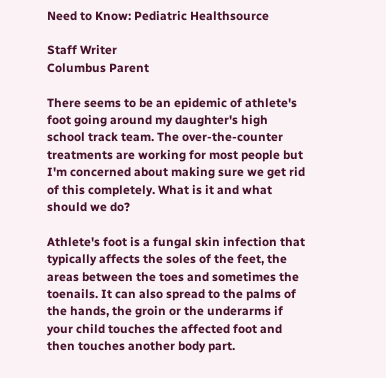Need to Know: Pediatric Healthsource

Staff Writer
Columbus Parent

There seems to be an epidemic of athlete's foot going around my daughter's high school track team. The over-the-counter treatments are working for most people but I'm concerned about making sure we get rid of this completely. What is it and what should we do?

Athlete's foot is a fungal skin infection that typically affects the soles of the feet, the areas between the toes and sometimes the toenails. It can also spread to the palms of the hands, the groin or the underarms if your child touches the affected foot and then touches another body part.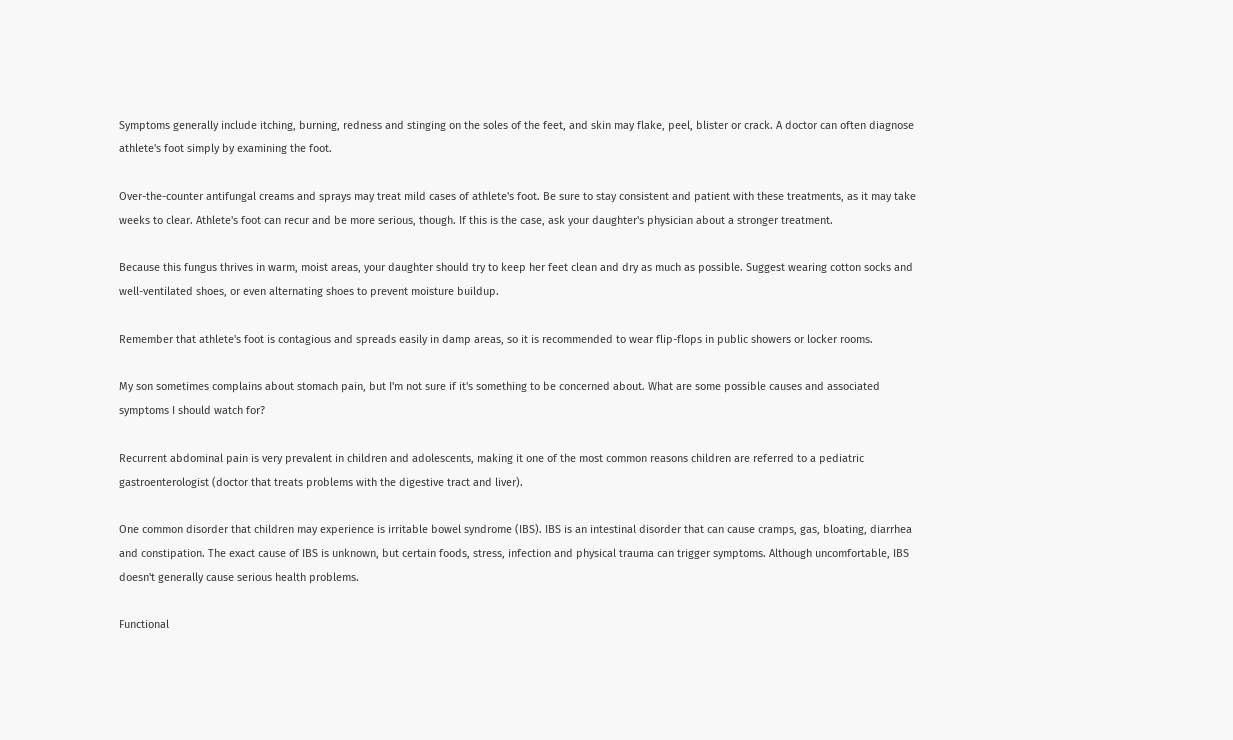Symptoms generally include itching, burning, redness and stinging on the soles of the feet, and skin may flake, peel, blister or crack. A doctor can often diagnose athlete's foot simply by examining the foot.

Over-the-counter antifungal creams and sprays may treat mild cases of athlete's foot. Be sure to stay consistent and patient with these treatments, as it may take weeks to clear. Athlete's foot can recur and be more serious, though. If this is the case, ask your daughter's physician about a stronger treatment.

Because this fungus thrives in warm, moist areas, your daughter should try to keep her feet clean and dry as much as possible. Suggest wearing cotton socks and well-ventilated shoes, or even alternating shoes to prevent moisture buildup.

Remember that athlete's foot is contagious and spreads easily in damp areas, so it is recommended to wear flip-flops in public showers or locker rooms.

My son sometimes complains about stomach pain, but I'm not sure if it's something to be concerned about. What are some possible causes and associated symptoms I should watch for?

Recurrent abdominal pain is very prevalent in children and adolescents, making it one of the most common reasons children are referred to a pediatric gastroenterologist (doctor that treats problems with the digestive tract and liver).

One common disorder that children may experience is irritable bowel syndrome (IBS). IBS is an intestinal disorder that can cause cramps, gas, bloating, diarrhea and constipation. The exact cause of IBS is unknown, but certain foods, stress, infection and physical trauma can trigger symptoms. Although uncomfortable, IBS doesn't generally cause serious health problems.

Functional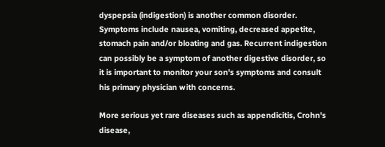dyspepsia (indigestion) is another common disorder. Symptoms include nausea, vomiting, decreased appetite, stomach pain and/or bloating and gas. Recurrent indigestion can possibly be a symptom of another digestive disorder, so it is important to monitor your son's symptoms and consult his primary physician with concerns.

More serious yet rare diseases such as appendicitis, Crohn's disease,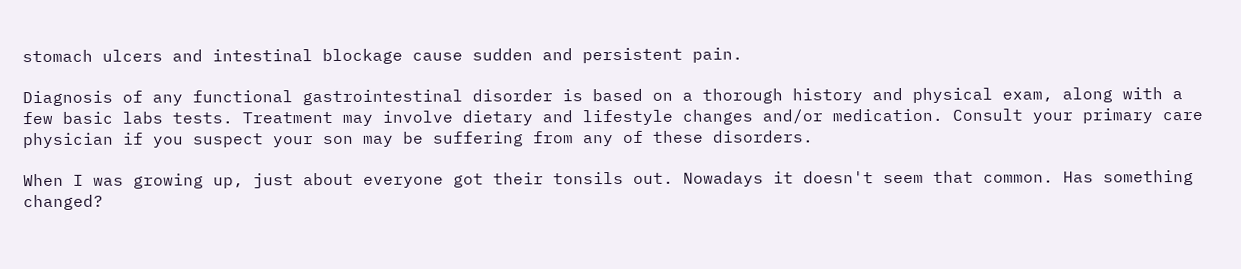stomach ulcers and intestinal blockage cause sudden and persistent pain.

Diagnosis of any functional gastrointestinal disorder is based on a thorough history and physical exam, along with a few basic labs tests. Treatment may involve dietary and lifestyle changes and/or medication. Consult your primary care physician if you suspect your son may be suffering from any of these disorders.

When I was growing up, just about everyone got their tonsils out. Nowadays it doesn't seem that common. Has something changed?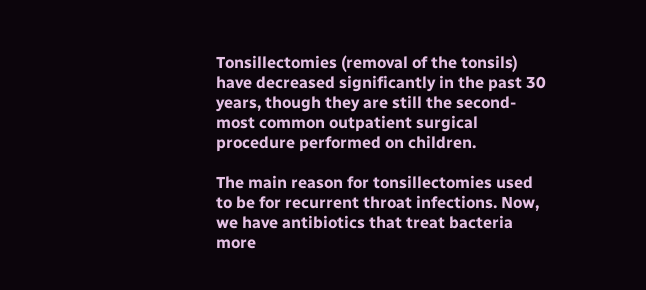Tonsillectomies (removal of the tonsils) have decreased significantly in the past 30 years, though they are still the second-most common outpatient surgical procedure performed on children.

The main reason for tonsillectomies used to be for recurrent throat infections. Now, we have antibiotics that treat bacteria more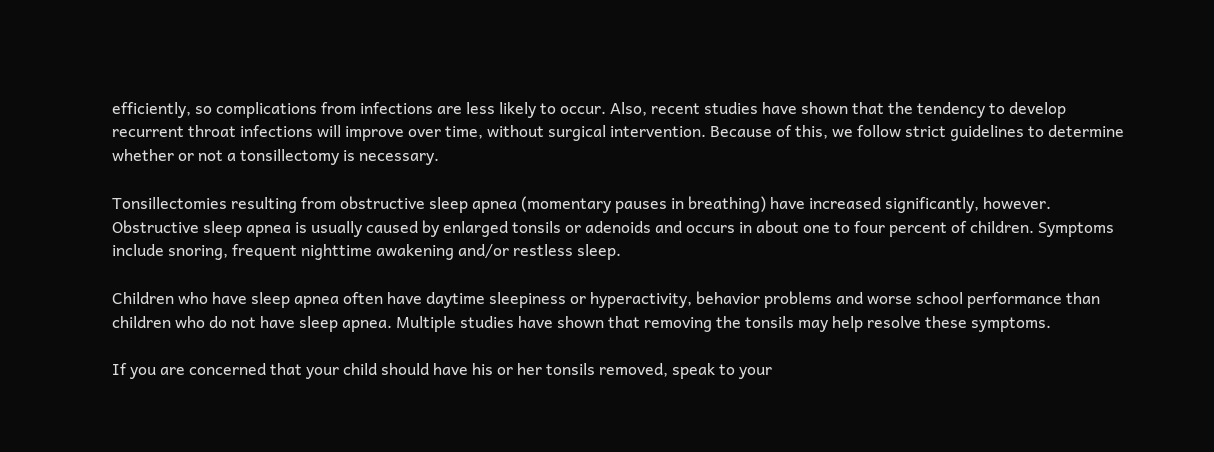efficiently, so complications from infections are less likely to occur. Also, recent studies have shown that the tendency to develop recurrent throat infections will improve over time, without surgical intervention. Because of this, we follow strict guidelines to determine whether or not a tonsillectomy is necessary.

Tonsillectomies resulting from obstructive sleep apnea (momentary pauses in breathing) have increased significantly, however. Obstructive sleep apnea is usually caused by enlarged tonsils or adenoids and occurs in about one to four percent of children. Symptoms include snoring, frequent nighttime awakening and/or restless sleep.

Children who have sleep apnea often have daytime sleepiness or hyperactivity, behavior problems and worse school performance than children who do not have sleep apnea. Multiple studies have shown that removing the tonsils may help resolve these symptoms.

If you are concerned that your child should have his or her tonsils removed, speak to your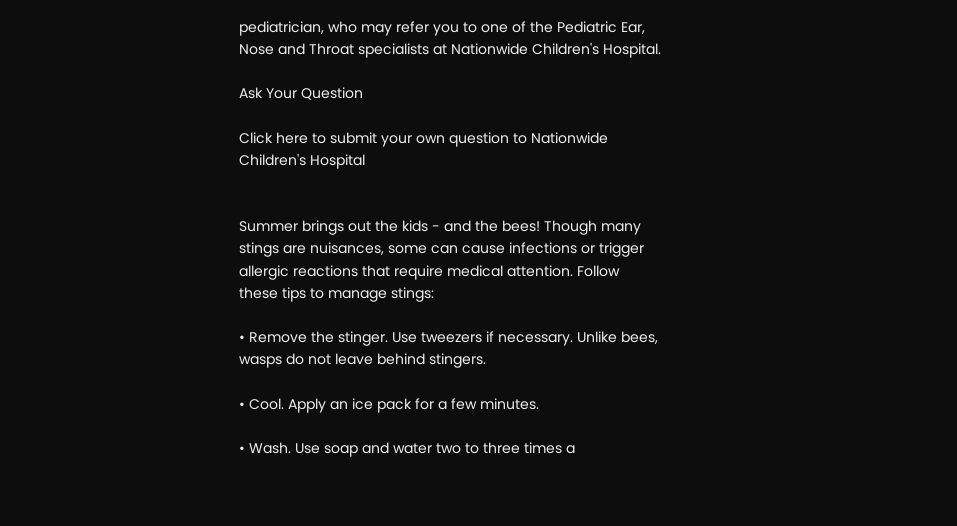pediatrician, who may refer you to one of the Pediatric Ear, Nose and Throat specialists at Nationwide Children's Hospital.

Ask Your Question

Click here to submit your own question to Nationwide Children's Hospital


Summer brings out the kids - and the bees! Though many stings are nuisances, some can cause infections or trigger allergic reactions that require medical attention. Follow these tips to manage stings:

• Remove the stinger. Use tweezers if necessary. Unlike bees, wasps do not leave behind stingers.

• Cool. Apply an ice pack for a few minutes.

• Wash. Use soap and water two to three times a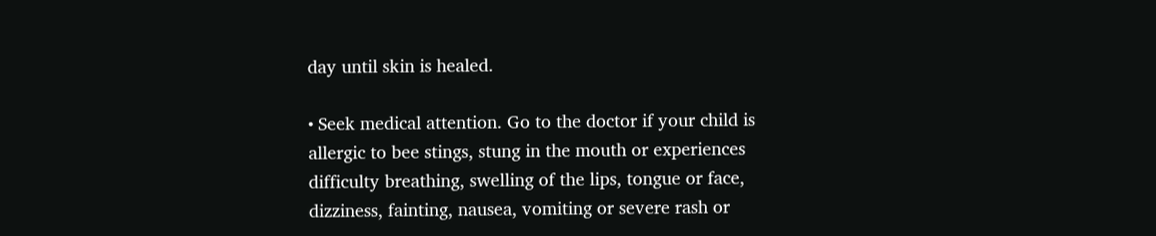day until skin is healed.

• Seek medical attention. Go to the doctor if your child is allergic to bee stings, stung in the mouth or experiences difficulty breathing, swelling of the lips, tongue or face, dizziness, fainting, nausea, vomiting or severe rash or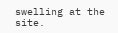swelling at the site.